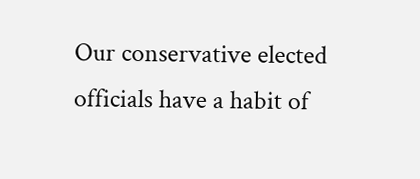Our conservative elected officials have a habit of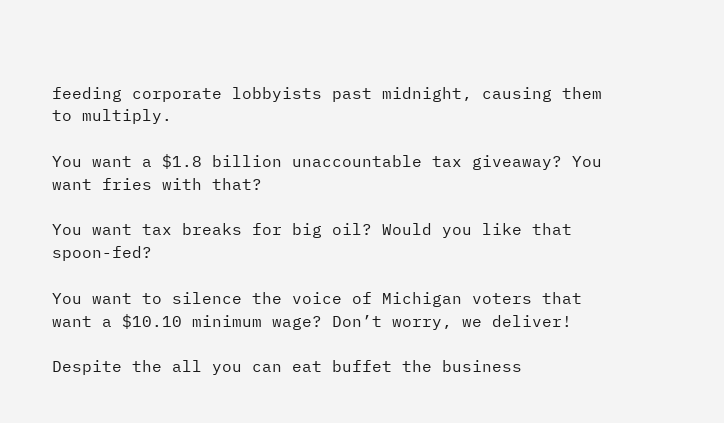feeding corporate lobbyists past midnight, causing them to multiply.

You want a $1.8 billion unaccountable tax giveaway? You want fries with that?

You want tax breaks for big oil? Would you like that spoon-fed?

You want to silence the voice of Michigan voters that want a $10.10 minimum wage? Don’t worry, we deliver!

Despite the all you can eat buffet the business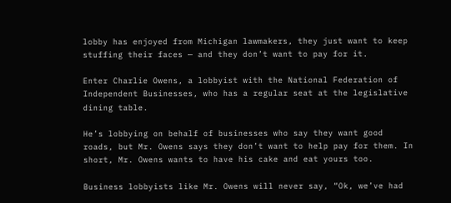lobby has enjoyed from Michigan lawmakers, they just want to keep stuffing their faces — and they don’t want to pay for it.

Enter Charlie Owens, a lobbyist with the National Federation of Independent Businesses, who has a regular seat at the legislative dining table.

He’s lobbying on behalf of businesses who say they want good roads, but Mr. Owens says they don’t want to help pay for them. In short, Mr. Owens wants to have his cake and eat yours too.

Business lobbyists like Mr. Owens will never say, “Ok, we’ve had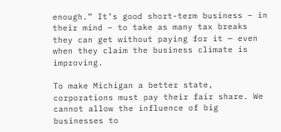enough.” It’s good short-term business – in their mind – to take as many tax breaks they can get without paying for it — even when they claim the business climate is improving.

To make Michigan a better state, corporations must pay their fair share. We cannot allow the influence of big businesses to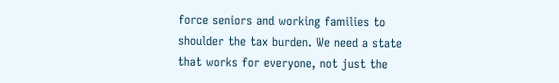force seniors and working families to shoulder the tax burden. We need a state that works for everyone, not just the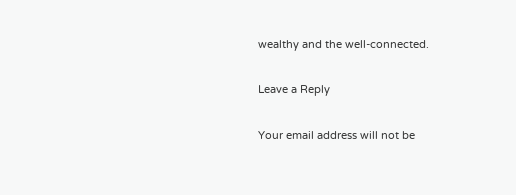wealthy and the well-connected.

Leave a Reply

Your email address will not be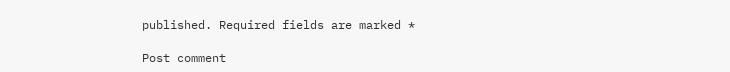published. Required fields are marked *

Post comment